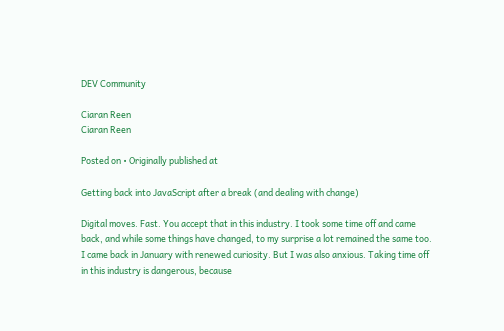DEV Community

Ciaran Reen
Ciaran Reen

Posted on • Originally published at

Getting back into JavaScript after a break (and dealing with change)

Digital moves. Fast. You accept that in this industry. I took some time off and came back, and while some things have changed, to my surprise a lot remained the same too. I came back in January with renewed curiosity. But I was also anxious. Taking time off in this industry is dangerous, because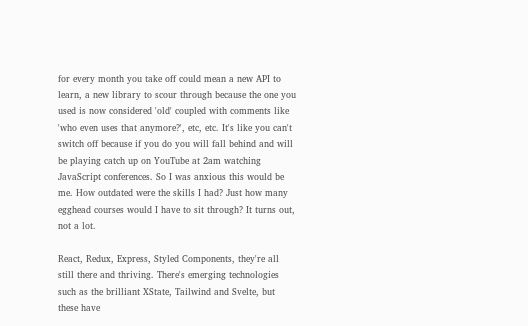for every month you take off could mean a new API to learn, a new library to scour through because the one you used is now considered 'old' coupled with comments like 'who even uses that anymore?', etc, etc. It's like you can't switch off because if you do you will fall behind and will be playing catch up on YouTube at 2am watching JavaScript conferences. So I was anxious this would be me. How outdated were the skills I had? Just how many egghead courses would I have to sit through? It turns out, not a lot.

React, Redux, Express, Styled Components, they're all still there and thriving. There's emerging technologies such as the brilliant XState, Tailwind and Svelte, but these have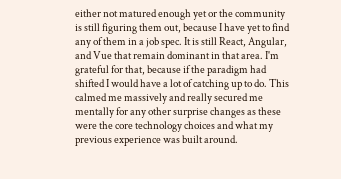either not matured enough yet or the community is still figuring them out, because I have yet to find any of them in a job spec. It is still React, Angular, and Vue that remain dominant in that area. I'm grateful for that, because if the paradigm had shifted I would have a lot of catching up to do. This calmed me massively and really secured me mentally for any other surprise changes as these were the core technology choices and what my previous experience was built around.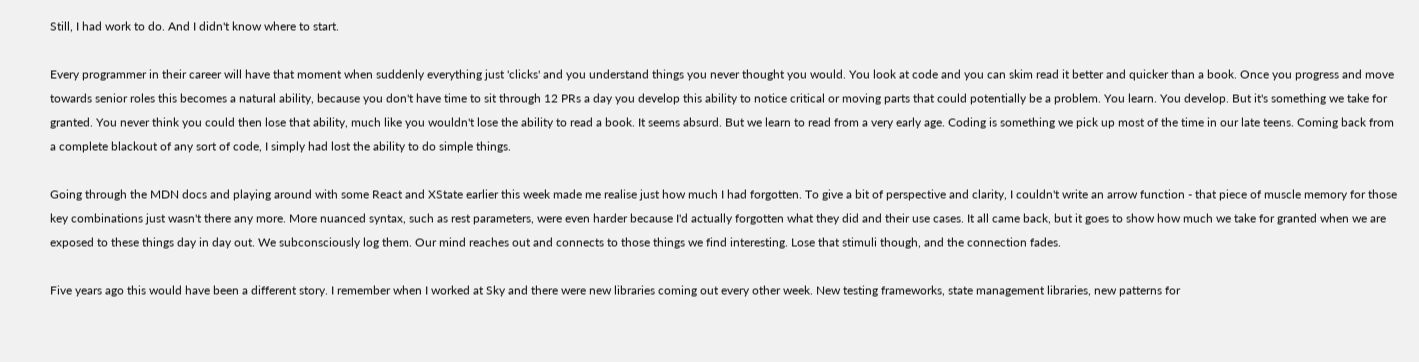Still, I had work to do. And I didn't know where to start.

Every programmer in their career will have that moment when suddenly everything just 'clicks' and you understand things you never thought you would. You look at code and you can skim read it better and quicker than a book. Once you progress and move towards senior roles this becomes a natural ability, because you don't have time to sit through 12 PRs a day you develop this ability to notice critical or moving parts that could potentially be a problem. You learn. You develop. But it's something we take for granted. You never think you could then lose that ability, much like you wouldn't lose the ability to read a book. It seems absurd. But we learn to read from a very early age. Coding is something we pick up most of the time in our late teens. Coming back from a complete blackout of any sort of code, I simply had lost the ability to do simple things.

Going through the MDN docs and playing around with some React and XState earlier this week made me realise just how much I had forgotten. To give a bit of perspective and clarity, I couldn't write an arrow function - that piece of muscle memory for those key combinations just wasn't there any more. More nuanced syntax, such as rest parameters, were even harder because I'd actually forgotten what they did and their use cases. It all came back, but it goes to show how much we take for granted when we are exposed to these things day in day out. We subconsciously log them. Our mind reaches out and connects to those things we find interesting. Lose that stimuli though, and the connection fades.

Five years ago this would have been a different story. I remember when I worked at Sky and there were new libraries coming out every other week. New testing frameworks, state management libraries, new patterns for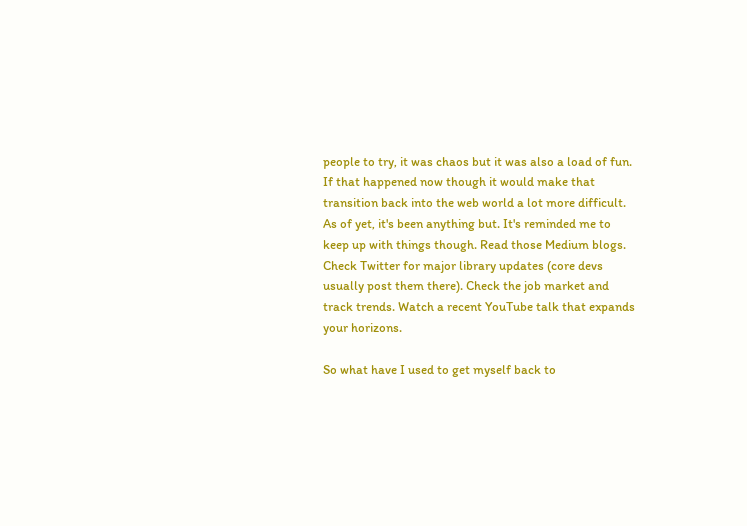people to try, it was chaos but it was also a load of fun. If that happened now though it would make that transition back into the web world a lot more difficult. As of yet, it's been anything but. It's reminded me to keep up with things though. Read those Medium blogs. Check Twitter for major library updates (core devs usually post them there). Check the job market and track trends. Watch a recent YouTube talk that expands your horizons.

So what have I used to get myself back to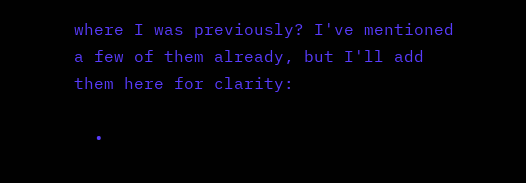where I was previously? I've mentioned a few of them already, but I'll add them here for clarity:

  •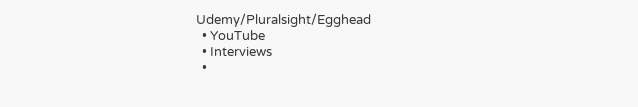Udemy/Pluralsight/Egghead
  • YouTube
  • Interviews
  •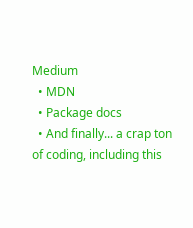Medium
  • MDN
  • Package docs
  • And finally... a crap ton of coding, including this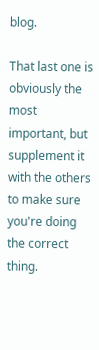blog.

That last one is obviously the most important, but supplement it with the others to make sure you're doing the correct thing.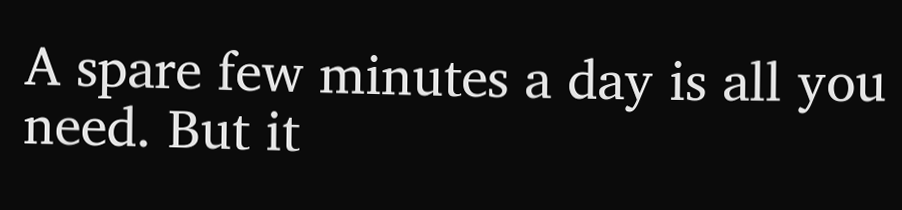A spare few minutes a day is all you need. But it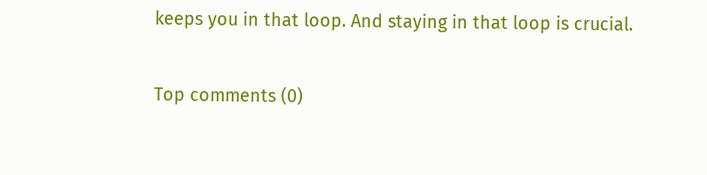keeps you in that loop. And staying in that loop is crucial.

Top comments (0)